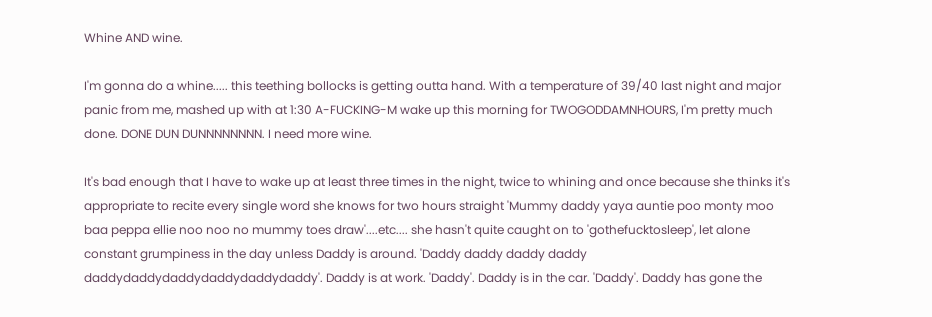Whine AND wine.

I'm gonna do a whine..... this teething bollocks is getting outta hand. With a temperature of 39/40 last night and major panic from me, mashed up with at 1:30 A-FUCKING-M wake up this morning for TWOGODDAMNHOURS, I'm pretty much done. DONE DUN DUNNNNNNNN. I need more wine.

It's bad enough that I have to wake up at least three times in the night, twice to whining and once because she thinks it's appropriate to recite every single word she knows for two hours straight 'Mummy daddy yaya auntie poo monty moo baa peppa ellie noo noo no mummy toes draw'....etc.... she hasn't quite caught on to 'gothefucktosleep', let alone constant grumpiness in the day unless Daddy is around. 'Daddy daddy daddy daddy daddydaddydaddydaddydaddydaddy'. Daddy is at work. 'Daddy'. Daddy is in the car. 'Daddy'. Daddy has gone the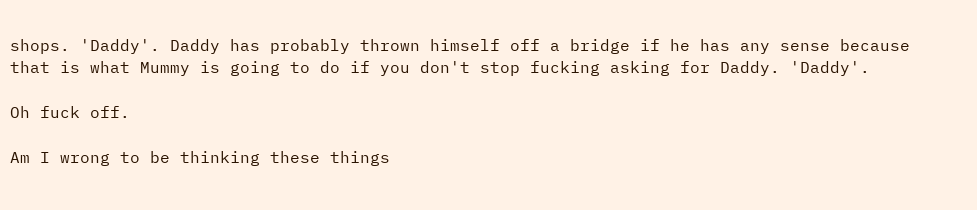shops. 'Daddy'. Daddy has probably thrown himself off a bridge if he has any sense because that is what Mummy is going to do if you don't stop fucking asking for Daddy. 'Daddy'.

Oh fuck off.

Am I wrong to be thinking these things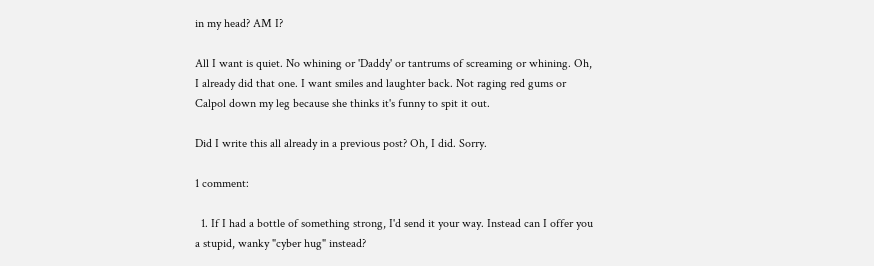in my head? AM I?

All I want is quiet. No whining or 'Daddy' or tantrums of screaming or whining. Oh, I already did that one. I want smiles and laughter back. Not raging red gums or Calpol down my leg because she thinks it's funny to spit it out.

Did I write this all already in a previous post? Oh, I did. Sorry.

1 comment:

  1. If I had a bottle of something strong, I'd send it your way. Instead can I offer you a stupid, wanky "cyber hug" instead?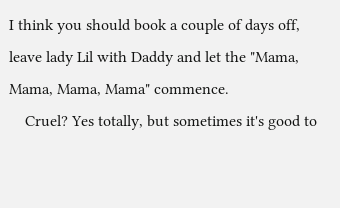I think you should book a couple of days off, leave lady Lil with Daddy and let the "Mama, Mama, Mama, Mama" commence.
    Cruel? Yes totally, but sometimes it's good to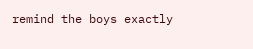remind the boys exactly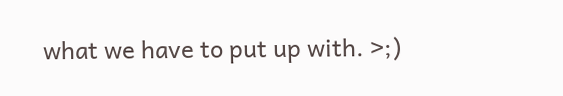what we have to put up with. >;)